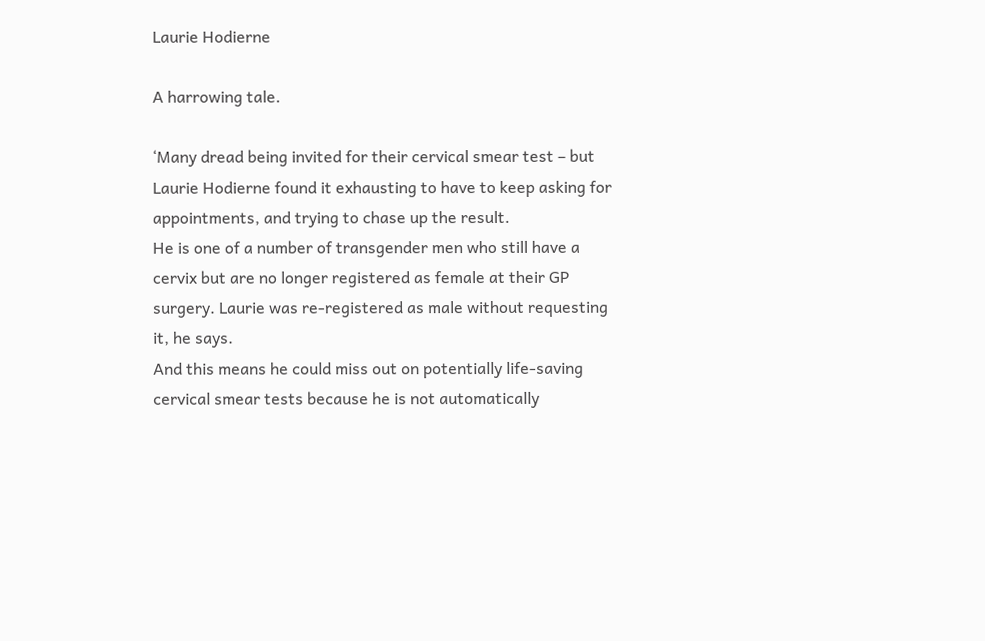Laurie Hodierne

A harrowing tale.

‘Many dread being invited for their cervical smear test – but Laurie Hodierne found it exhausting to have to keep asking for appointments, and trying to chase up the result.
He is one of a number of transgender men who still have a cervix but are no longer registered as female at their GP surgery. Laurie was re-registered as male without requesting it, he says.
And this means he could miss out on potentially life-saving cervical smear tests because he is not automatically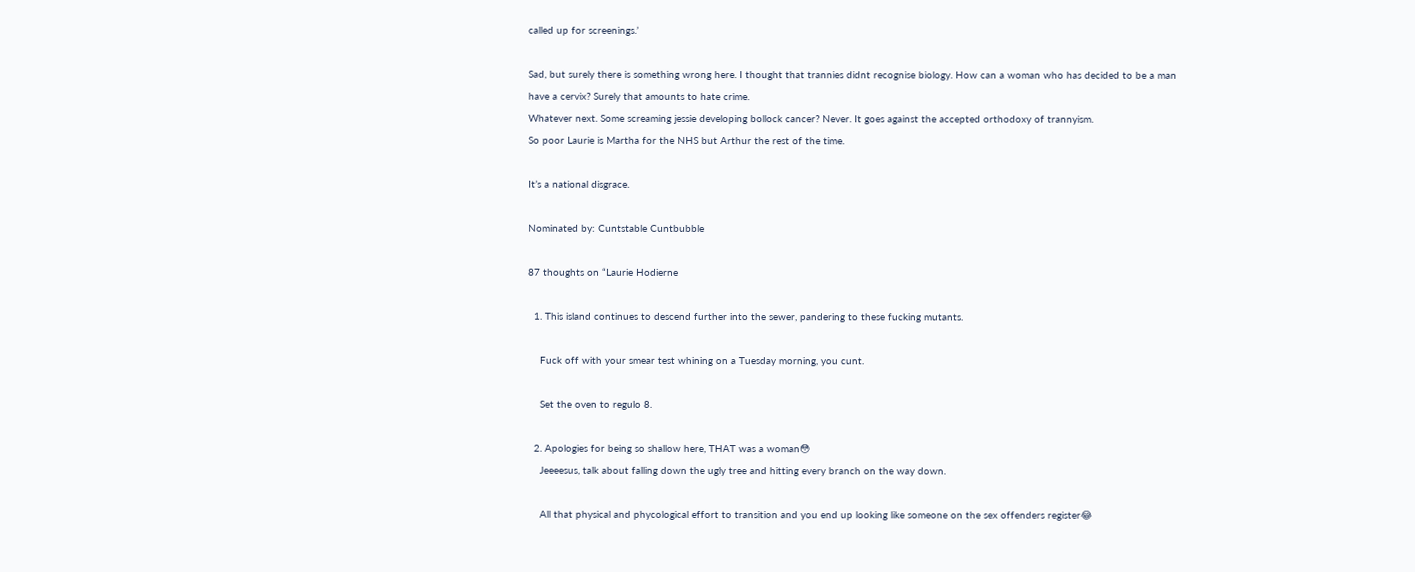called up for screenings.’

Sad, but surely there is something wrong here. I thought that trannies didnt recognise biology. How can a woman who has decided to be a man have a cervix? Surely that amounts to hate crime.
Whatever next. Some screaming jessie developing bollock cancer? Never. It goes against the accepted orthodoxy of trannyism.
So poor Laurie is Martha for the NHS but Arthur the rest of the time.

It’s a national disgrace.

Nominated by: Cuntstable Cuntbubble

87 thoughts on “Laurie Hodierne

  1. This island continues to descend further into the sewer, pandering to these fucking mutants.

    Fuck off with your smear test whining on a Tuesday morning, you cunt.

    Set the oven to regulo 8.

  2. Apologies for being so shallow here, THAT was a woman😳
    Jeeeesus, talk about falling down the ugly tree and hitting every branch on the way down.

    All that physical and phycological effort to transition and you end up looking like someone on the sex offenders register😂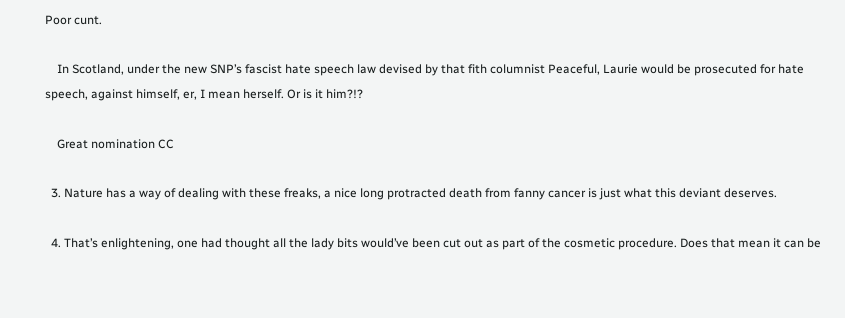Poor cunt.

    In Scotland, under the new SNP’s fascist hate speech law devised by that fith columnist Peaceful, Laurie would be prosecuted for hate speech, against himself, er, I mean herself. Or is it him?!?

    Great nomination CC

  3. Nature has a way of dealing with these freaks, a nice long protracted death from fanny cancer is just what this deviant deserves.

  4. That’s enlightening, one had thought all the lady bits would’ve been cut out as part of the cosmetic procedure. Does that mean it can be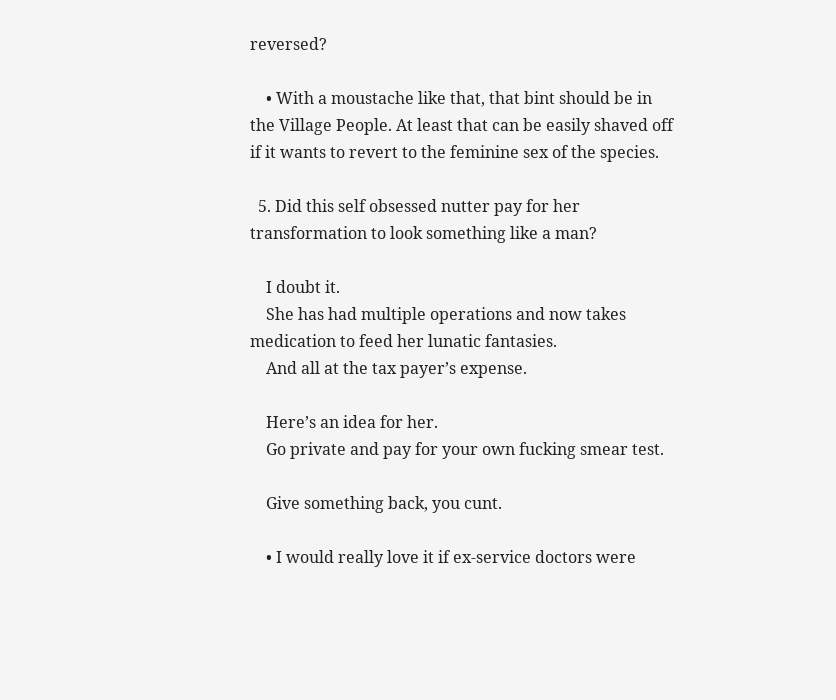reversed?

    • With a moustache like that, that bint should be in the Village People. At least that can be easily shaved off if it wants to revert to the feminine sex of the species.

  5. Did this self obsessed nutter pay for her transformation to look something like a man?

    I doubt it.
    She has had multiple operations and now takes medication to feed her lunatic fantasies.
    And all at the tax payer’s expense.

    Here’s an idea for her.
    Go private and pay for your own fucking smear test.

    Give something back, you cunt.

    • I would really love it if ex-service doctors were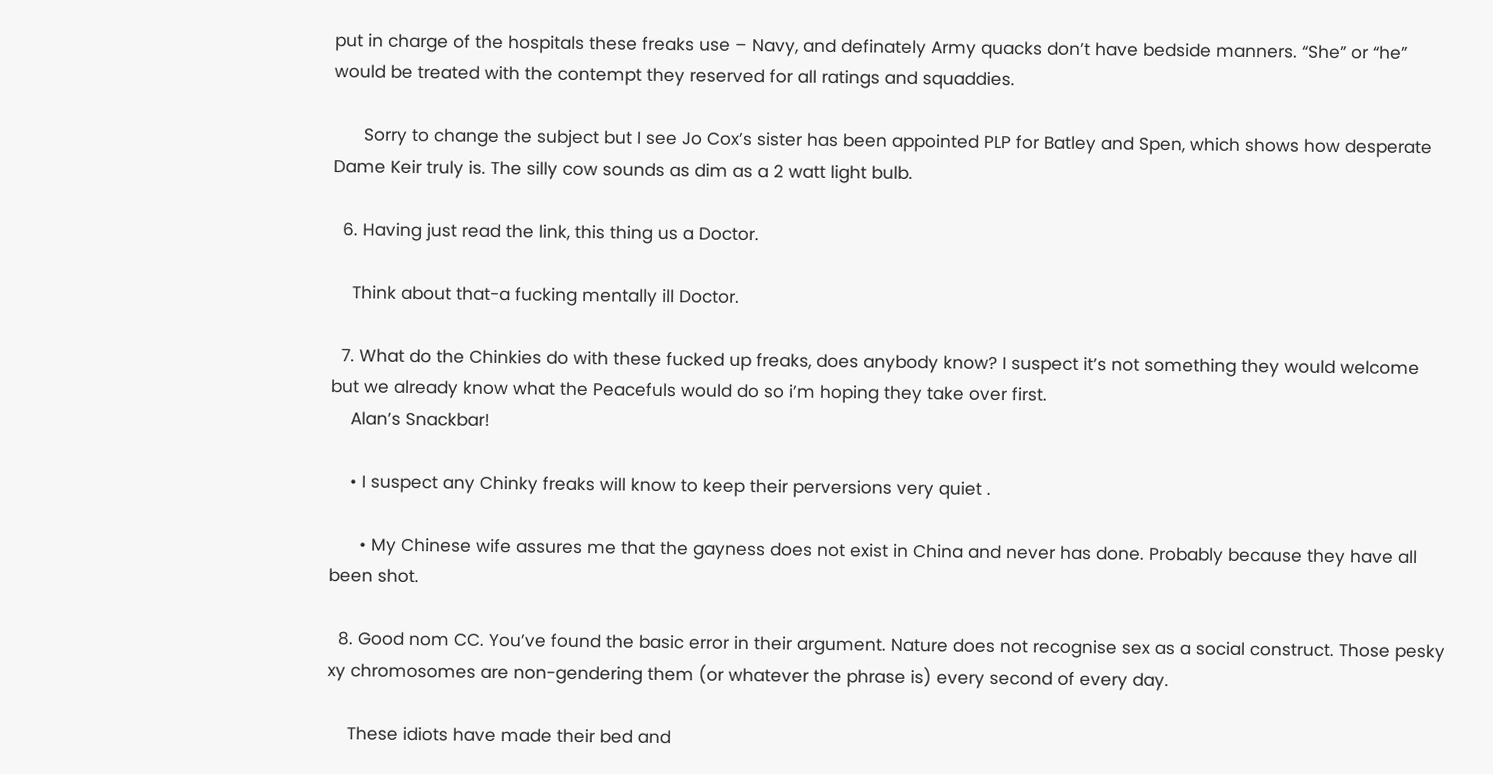put in charge of the hospitals these freaks use – Navy, and definately Army quacks don’t have bedside manners. “She” or “he” would be treated with the contempt they reserved for all ratings and squaddies.

      Sorry to change the subject but I see Jo Cox’s sister has been appointed PLP for Batley and Spen, which shows how desperate Dame Keir truly is. The silly cow sounds as dim as a 2 watt light bulb.

  6. Having just read the link, this thing us a Doctor.

    Think about that-a fucking mentally ill Doctor.

  7. What do the Chinkies do with these fucked up freaks, does anybody know? I suspect it’s not something they would welcome but we already know what the Peacefuls would do so i’m hoping they take over first.
    Alan’s Snackbar!

    • I suspect any Chinky freaks will know to keep their perversions very quiet .

      • My Chinese wife assures me that the gayness does not exist in China and never has done. Probably because they have all been shot.

  8. Good nom CC. You’ve found the basic error in their argument. Nature does not recognise sex as a social construct. Those pesky xy chromosomes are non-gendering them (or whatever the phrase is) every second of every day.

    These idiots have made their bed and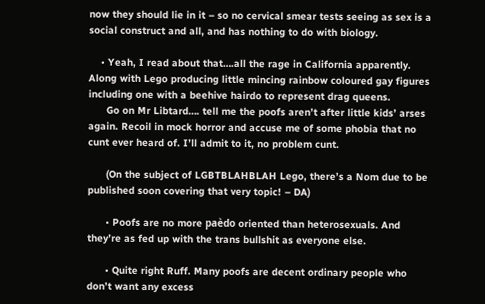now they should lie in it – so no cervical smear tests seeing as sex is a social construct and all, and has nothing to do with biology.

    • Yeah, I read about that….all the rage in California apparently. Along with Lego producing little mincing rainbow coloured gay figures including one with a beehive hairdo to represent drag queens.
      Go on Mr Libtard…. tell me the poofs aren’t after little kids’ arses again. Recoil in mock horror and accuse me of some phobia that no cunt ever heard of. I’ll admit to it, no problem cunt.

      (On the subject of LGBTBLAHBLAH Lego, there’s a Nom due to be published soon covering that very topic! – DA)

      • Poofs are no more paèdo oriented than heterosexuals. And they’re as fed up with the trans bullshit as everyone else.

      • Quite right Ruff. Many poofs are decent ordinary people who don’t want any excess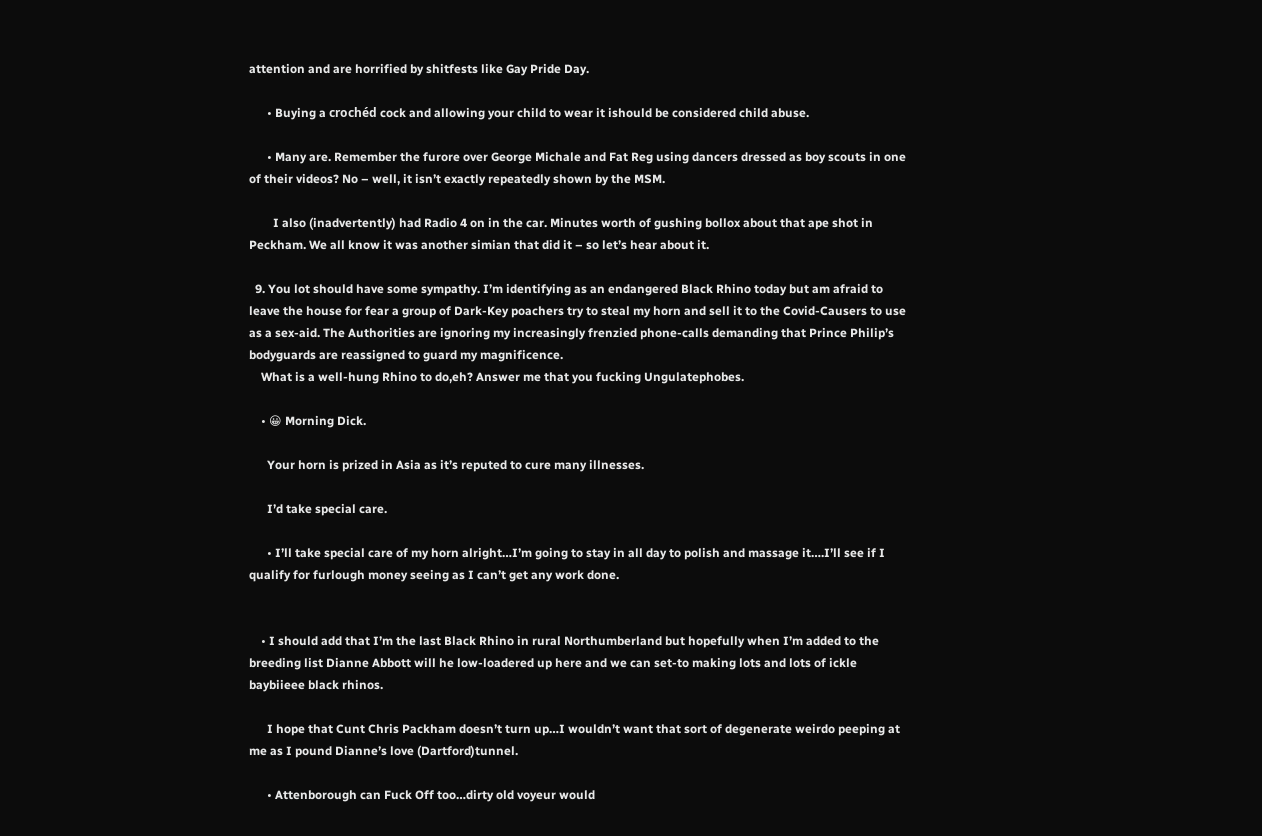attention and are horrified by shitfests like Gay Pride Day.

      • Buying a crochéd cock and allowing your child to wear it ishould be considered child abuse.

      • Many are. Remember the furore over George Michale and Fat Reg using dancers dressed as boy scouts in one of their videos? No – well, it isn’t exactly repeatedly shown by the MSM.

        I also (inadvertently) had Radio 4 on in the car. Minutes worth of gushing bollox about that ape shot in Peckham. We all know it was another simian that did it – so let’s hear about it.

  9. You lot should have some sympathy. I’m identifying as an endangered Black Rhino today but am afraid to leave the house for fear a group of Dark-Key poachers try to steal my horn and sell it to the Covid-Causers to use as a sex-aid. The Authorities are ignoring my increasingly frenzied phone-calls demanding that Prince Philip’s bodyguards are reassigned to guard my magnificence.
    What is a well-hung Rhino to do,eh? Answer me that you fucking Ungulatephobes.

    • 😀 Morning Dick.

      Your horn is prized in Asia as it’s reputed to cure many illnesses.

      I’d take special care.

      • I’ll take special care of my horn alright…I’m going to stay in all day to polish and massage it….I’ll see if I qualify for furlough money seeing as I can’t get any work done.


    • I should add that I’m the last Black Rhino in rural Northumberland but hopefully when I’m added to the breeding list Dianne Abbott will he low-loadered up here and we can set-to making lots and lots of ickle baybiieee black rhinos.

      I hope that Cunt Chris Packham doesn’t turn up…I wouldn’t want that sort of degenerate weirdo peeping at me as I pound Dianne’s love (Dartford)tunnel.

      • Attenborough can Fuck Off too…dirty old voyeur would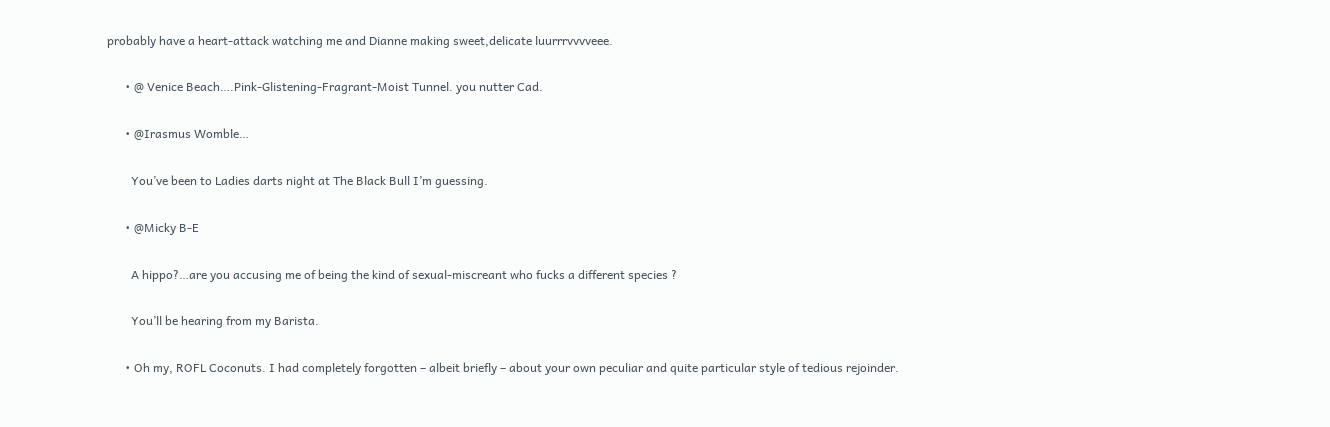probably have a heart-attack watching me and Dianne making sweet,delicate luurrrvvvveee.

      • @ Venice Beach….Pink-Glistening-Fragrant-Moist Tunnel. you nutter Cad.

      • @Irasmus Womble…

        You’ve been to Ladies darts night at The Black Bull I’m guessing.

      • @Micky B-E

        A hippo?…are you accusing me of being the kind of sexual-miscreant who fucks a different species ?

        You’ll be hearing from my Barista.

      • Oh my, ROFL Coconuts. I had completely forgotten – albeit briefly – about your own peculiar and quite particular style of tedious rejoinder.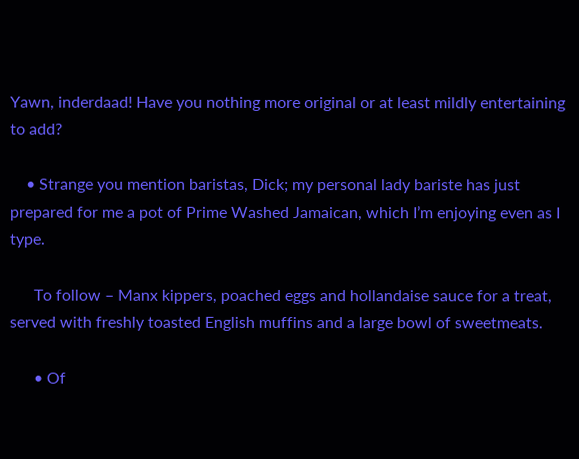Yawn, inderdaad! Have you nothing more original or at least mildly entertaining to add?

    • Strange you mention baristas, Dick; my personal lady bariste has just prepared for me a pot of Prime Washed Jamaican, which I’m enjoying even as I type.

      To follow – Manx kippers, poached eggs and hollandaise sauce for a treat, served with freshly toasted English muffins and a large bowl of sweetmeats.

      • Of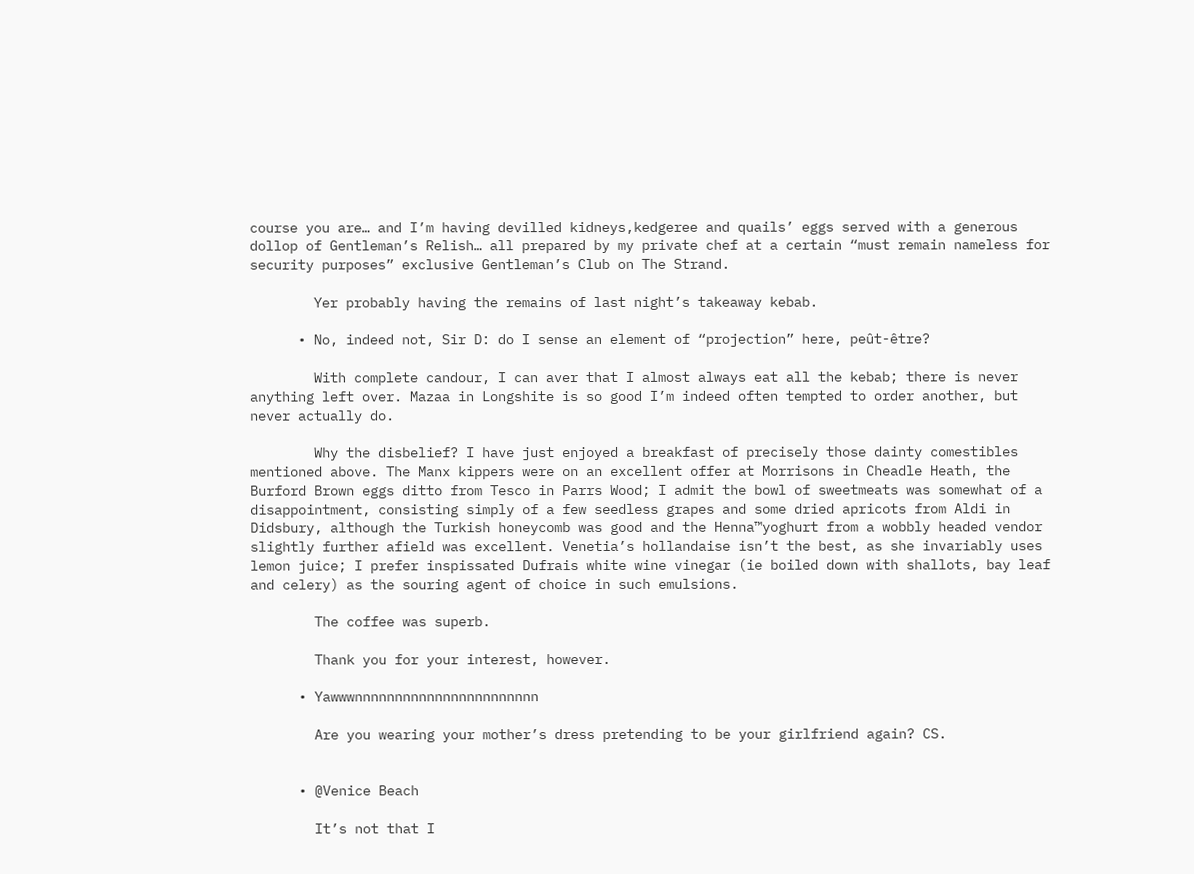course you are… and I’m having devilled kidneys,kedgeree and quails’ eggs served with a generous dollop of Gentleman’s Relish… all prepared by my private chef at a certain “must remain nameless for security purposes” exclusive Gentleman’s Club on The Strand.

        Yer probably having the remains of last night’s takeaway kebab.

      • No, indeed not, Sir D: do I sense an element of “projection” here, peût-être?

        With complete candour, I can aver that I almost always eat all the kebab; there is never anything left over. Mazaa in Longshite is so good I’m indeed often tempted to order another, but never actually do.

        Why the disbelief? I have just enjoyed a breakfast of precisely those dainty comestibles mentioned above. The Manx kippers were on an excellent offer at Morrisons in Cheadle Heath, the Burford Brown eggs ditto from Tesco in Parrs Wood; I admit the bowl of sweetmeats was somewhat of a disappointment, consisting simply of a few seedless grapes and some dried apricots from Aldi in Didsbury, although the Turkish honeycomb was good and the Henna™yoghurt from a wobbly headed vendor slightly further afield was excellent. Venetia’s hollandaise isn’t the best, as she invariably uses lemon juice; I prefer inspissated Dufrais white wine vinegar (ie boiled down with shallots, bay leaf and celery) as the souring agent of choice in such emulsions.

        The coffee was superb.

        Thank you for your interest, however.

      • Yawwwnnnnnnnnnnnnnnnnnnnnnnn

        Are you wearing your mother’s dress pretending to be your girlfriend again? CS.


      • @Venice Beach

        It’s not that I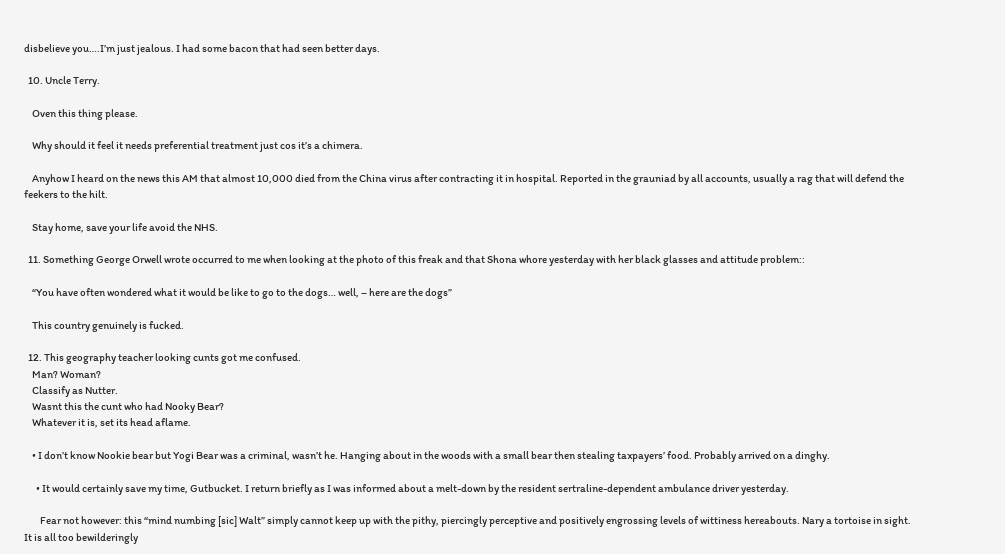disbelieve you….I’m just jealous. I had some bacon that had seen better days.

  10. Uncle Terry.

    Oven this thing please.

    Why should it feel it needs preferential treatment just cos it’s a chimera.

    Anyhow I heard on the news this AM that almost 10,000 died from the China virus after contracting it in hospital. Reported in the grauniad by all accounts, usually a rag that will defend the feekers to the hilt.

    Stay home, save your life avoid the NHS.

  11. Something George Orwell wrote occurred to me when looking at the photo of this freak and that Shona whore yesterday with her black glasses and attitude problem::

    “You have often wondered what it would be like to go to the dogs… well, – here are the dogs”

    This country genuinely is fucked.

  12. This geography teacher looking cunts got me confused.
    Man? Woman?
    Classify as Nutter.
    Wasnt this the cunt who had Nooky Bear?
    Whatever it is, set its head aflame.

    • I don’t know Nookie bear but Yogi Bear was a criminal, wasn’t he. Hanging about in the woods with a small bear then stealing taxpayers’ food. Probably arrived on a dinghy.

      • It would certainly save my time, Gutbucket. I return briefly as I was informed about a melt-down by the resident sertraline-dependent ambulance driver yesterday.

        Fear not however: this “mind numbing [sic] Walt” simply cannot keep up with the pithy, piercingly perceptive and positively engrossing levels of wittiness hereabouts. Nary a tortoise in sight. It is all too bewilderingly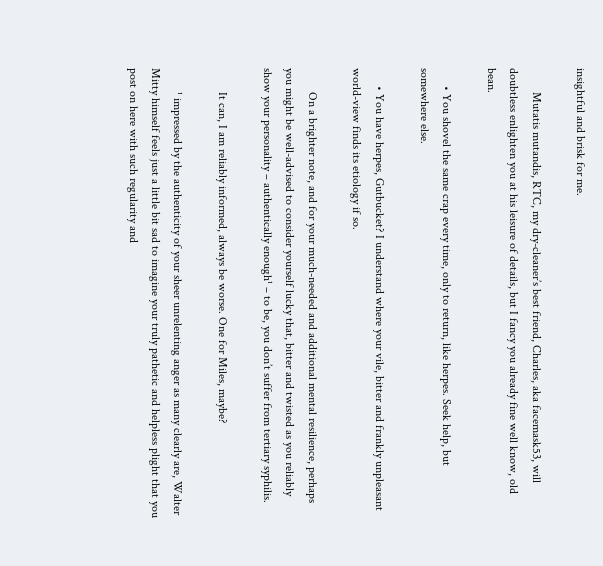insightful and brisk for me.

        Mutatis mutandis, RTC, my dry-cleaner’s best friend, Charles, aka facemask53, will doubtless enlighten you at his leisure of details, but I fancy you already fine well know, old bean.

      • You shovel the same crap every time, only to return, like herpes. Seek help, but somewhere else.

      • You have herpes, Gutbucket? I understand where your vile, bitter and frankly unpleasant world-view finds its etiology if so.

        On a brighter note, and for your much-needed and additional mental resilience, perhaps you might be well-advised to consider yourself lucky that, bitter and twisted as you reliably show your personality – authentically enough¹ – to be, you don’t suffer from tertiary syphilis.

        It can, I am reliably informed, always be worse. One for Miles, maybe?

        ¹ impressed by the authenticity of your sheer unrelenting anger as many clearly are, Walter Mitty himself feels just a little bit sad to imagine your truly pathetic and helpless plight that you post on here with such regularity and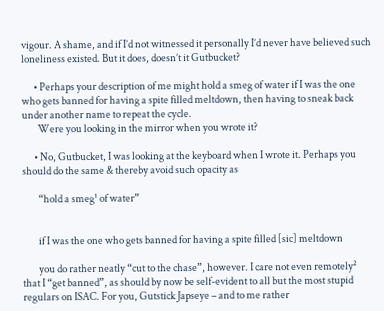vigour. A shame, and if I’d not witnessed it personally I’d never have believed such loneliness existed. But it does, doesn’t it Gutbucket?

      • Perhaps your description of me might hold a smeg of water if I was the one who gets banned for having a spite filled meltdown, then having to sneak back under another name to repeat the cycle.
        Were you looking in the mirror when you wrote it?

      • No, Gutbucket, I was looking at the keyboard when I wrote it. Perhaps you should do the same & thereby avoid such opacity as

        “hold a smeg¹ of water”


        if I was the one who gets banned for having a spite filled [sic] meltdown

        you do rather neatly “cut to the chase”, however. I care not even remotely² that I “get banned”, as should by now be self-evident to all but the most stupid regulars on ISAC. For you, Gutstick Japseye – and to me rather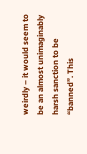weirdly – it would seem to be an almost unimaginably harsh sanction to be “banned”. This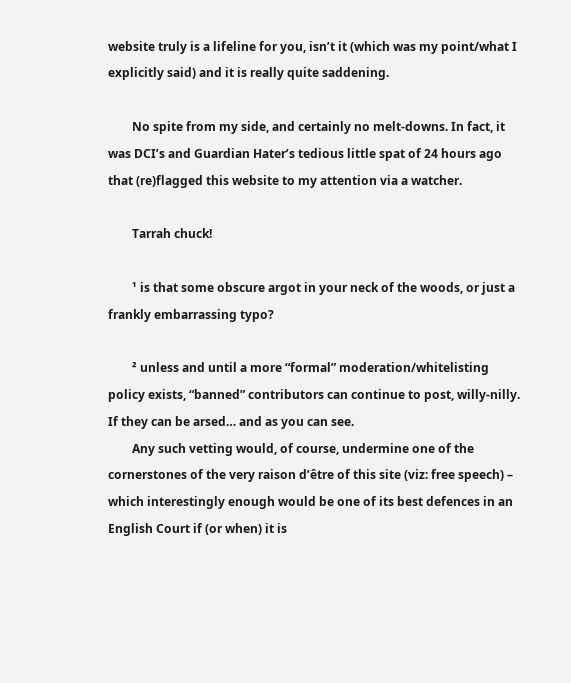website truly is a lifeline for you, isn’t it (which was my point/what I explicitly said) and it is really quite saddening.

        No spite from my side, and certainly no melt-downs. In fact, it was DCI’s and Guardian Hater’s tedious little spat of 24 hours ago that (re)flagged this website to my attention via a watcher.

        Tarrah chuck!

        ¹ is that some obscure argot in your neck of the woods, or just a frankly embarrassing typo?

        ² unless and until a more “formal” moderation/whitelisting policy exists, “banned” contributors can continue to post, willy-nilly. If they can be arsed… and as you can see.
        Any such vetting would, of course, undermine one of the cornerstones of the very raison d’être of this site (viz: free speech) – which interestingly enough would be one of its best defences in an English Court if (or when) it is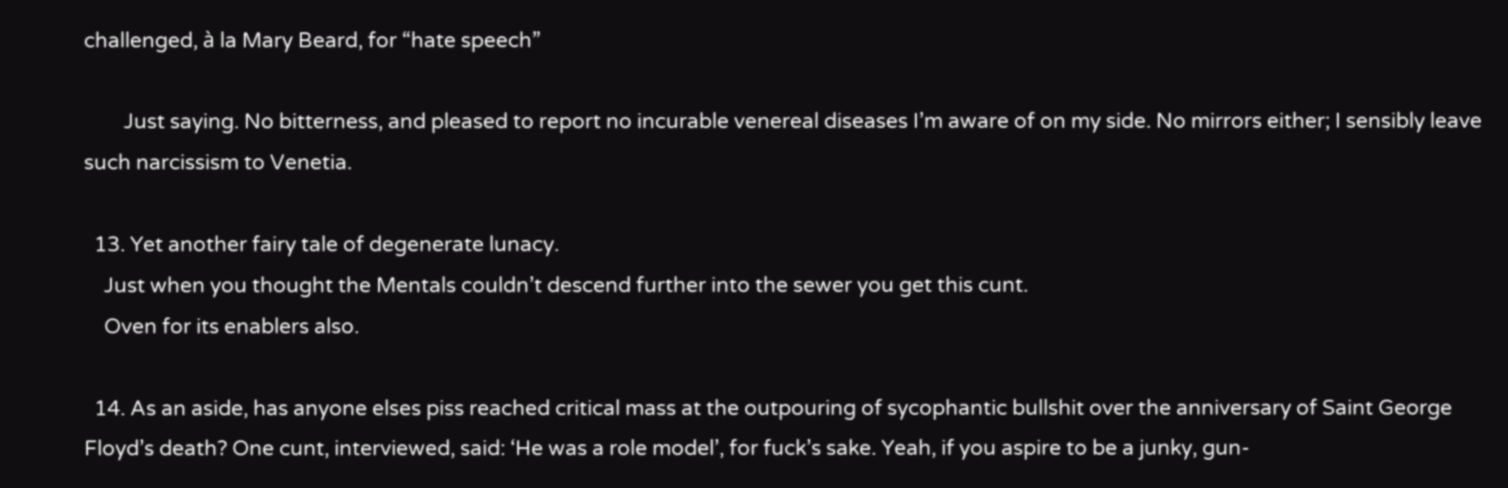challenged, à la Mary Beard, for “hate speech”

        Just saying. No bitterness, and pleased to report no incurable venereal diseases I’m aware of on my side. No mirrors either; I sensibly leave such narcissism to Venetia.

  13. Yet another fairy tale of degenerate lunacy.
    Just when you thought the Mentals couldn’t descend further into the sewer you get this cunt.
    Oven for its enablers also.

  14. As an aside, has anyone elses piss reached critical mass at the outpouring of sycophantic bullshit over the anniversary of Saint George Floyd’s death? One cunt, interviewed, said: ‘He was a role model’, for fuck’s sake. Yeah, if you aspire to be a junky, gun-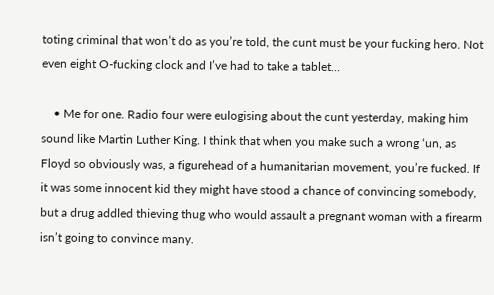toting criminal that won’t do as you’re told, the cunt must be your fucking hero. Not even eight O-fucking clock and I’ve had to take a tablet…

    • Me for one. Radio four were eulogising about the cunt yesterday, making him sound like Martin Luther King. I think that when you make such a wrong ‘un, as Floyd so obviously was, a figurehead of a humanitarian movement, you’re fucked. If it was some innocent kid they might have stood a chance of convincing somebody, but a drug addled thieving thug who would assault a pregnant woman with a firearm isn’t going to convince many.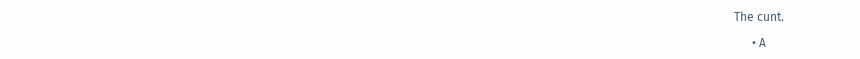The cunt.

      • A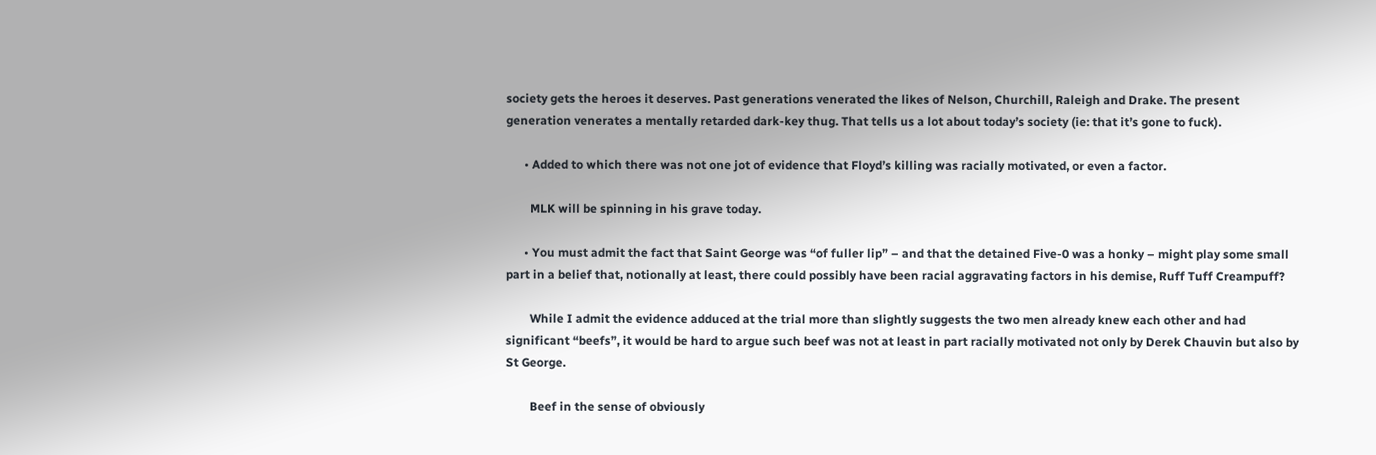society gets the heroes it deserves. Past generations venerated the likes of Nelson, Churchill, Raleigh and Drake. The present generation venerates a mentally retarded dark-key thug. That tells us a lot about today’s society (ie: that it’s gone to fuck).

      • Added to which there was not one jot of evidence that Floyd’s killing was racially motivated, or even a factor.

        MLK will be spinning in his grave today.

      • You must admit the fact that Saint George was “of fuller lip” – and that the detained Five-0 was a honky – might play some small part in a belief that, notionally at least, there could possibly have been racial aggravating factors in his demise, Ruff Tuff Creampuff?

        While I admit the evidence adduced at the trial more than slightly suggests the two men already knew each other and had significant “beefs”, it would be hard to argue such beef was not at least in part racially motivated not only by Derek Chauvin but also by St George.

        Beef in the sense of obviously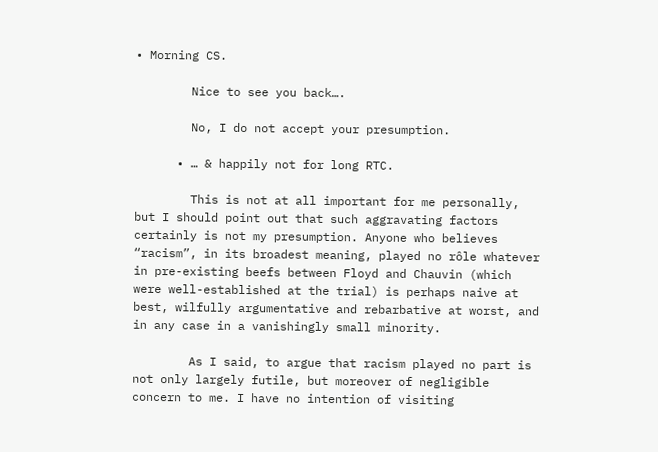• Morning CS.

        Nice to see you back….

        No, I do not accept your presumption.

      • … & happily not for long RTC.

        This is not at all important for me personally, but I should point out that such aggravating factors certainly is not my presumption. Anyone who believes “racism”, in its broadest meaning, played no rôle whatever in pre-existing beefs between Floyd and Chauvin (which were well-established at the trial) is perhaps naive at best, wilfully argumentative and rebarbative at worst, and in any case in a vanishingly small minority.

        As I said, to argue that racism played no part is not only largely futile, but moreover of negligible concern to me. I have no intention of visiting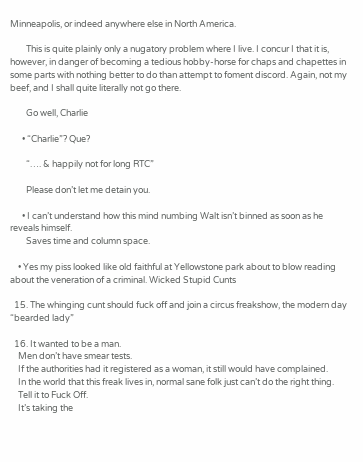Minneapolis, or indeed anywhere else in North America.

        This is quite plainly only a nugatory problem where I live. I concur I that it is, however, in danger of becoming a tedious hobby-horse for chaps and chapettes in some parts with nothing better to do than attempt to foment discord. Again, not my beef, and I shall quite literally not go there.

        Go well, Charlie

      • “Charlie”? Que?

        “…. & happily not for long RTC”

        Please don’t let me detain you.

      • I can’t understand how this mind numbing Walt isn’t binned as soon as he reveals himself.
        Saves time and column space.

    • Yes my piss looked like old faithful at Yellowstone park about to blow reading about the veneration of a criminal. Wicked Stupid Cunts

  15. The whinging cunt should fuck off and join a circus freakshow, the modern day “bearded lady”

  16. It wanted to be a man.
    Men don’t have smear tests.
    If the authorities had it registered as a woman, it still would have complained.
    In the world that this freak lives in, normal sane folk just can’t do the right thing.
    Tell it to Fuck Off.
    It’s taking the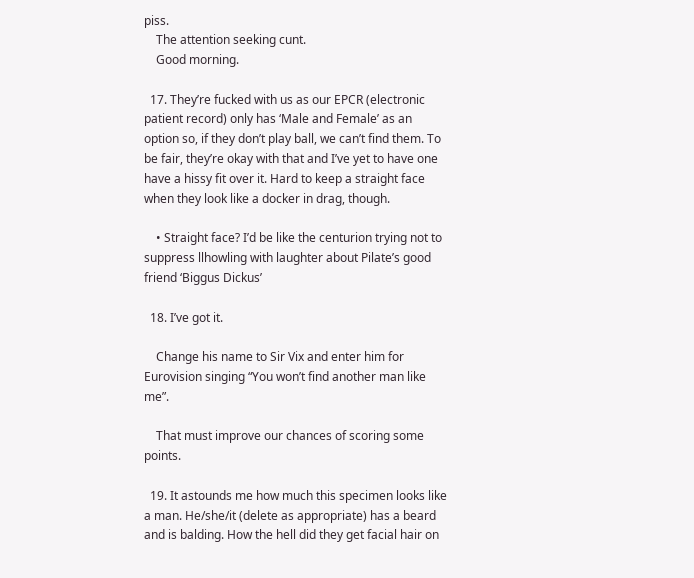piss.
    The attention seeking cunt.
    Good morning.

  17. They’re fucked with us as our EPCR (electronic patient record) only has ‘Male and Female’ as an option so, if they don’t play ball, we can’t find them. To be fair, they’re okay with that and I’ve yet to have one have a hissy fit over it. Hard to keep a straight face when they look like a docker in drag, though.

    • Straight face? I’d be like the centurion trying not to suppress llhowling with laughter about Pilate’s good friend ‘Biggus Dickus’

  18. I’ve got it.

    Change his name to Sir Vix and enter him for Eurovision singing “You won’t find another man like me”.

    That must improve our chances of scoring some points.

  19. It astounds me how much this specimen looks like a man. He/she/it (delete as appropriate) has a beard and is balding. How the hell did they get facial hair on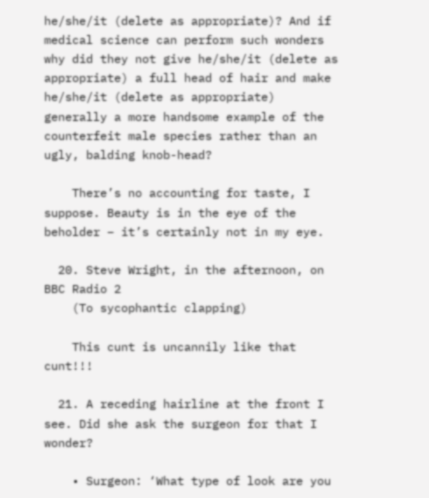he/she/it (delete as appropriate)? And if medical science can perform such wonders why did they not give he/she/it (delete as appropriate) a full head of hair and make he/she/it (delete as appropriate) generally a more handsome example of the counterfeit male species rather than an ugly, balding knob-head?

    There’s no accounting for taste, I suppose. Beauty is in the eye of the beholder – it’s certainly not in my eye.

  20. Steve Wright, in the afternoon, on BBC Radio 2
    (To sycophantic clapping)

    This cunt is uncannily like that cunt!!!

  21. A receding hairline at the front I see. Did she ask the surgeon for that I wonder?

    • Surgeon: ‘What type of look are you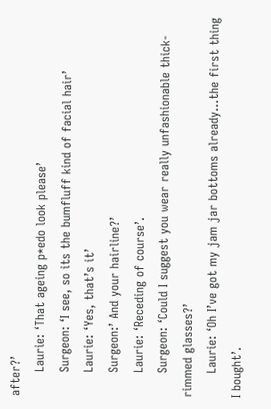after?’
      Laurie: ‘That ageing p*edo look please’
      Surgeon: ‘I see, so its the bumfluff kind of facial hair’
      Laurie: ‘Yes, that’s it’
      Surgeon:’ And your hairline?’
      Laurie: ‘Receding of course’.
      Surgeon: ‘Could I suggest you wear really unfashionable thick- rimmed glasses?’
      Laurie: ‘Oh I’ve got my jam jar bottoms already…the first thing I bought’.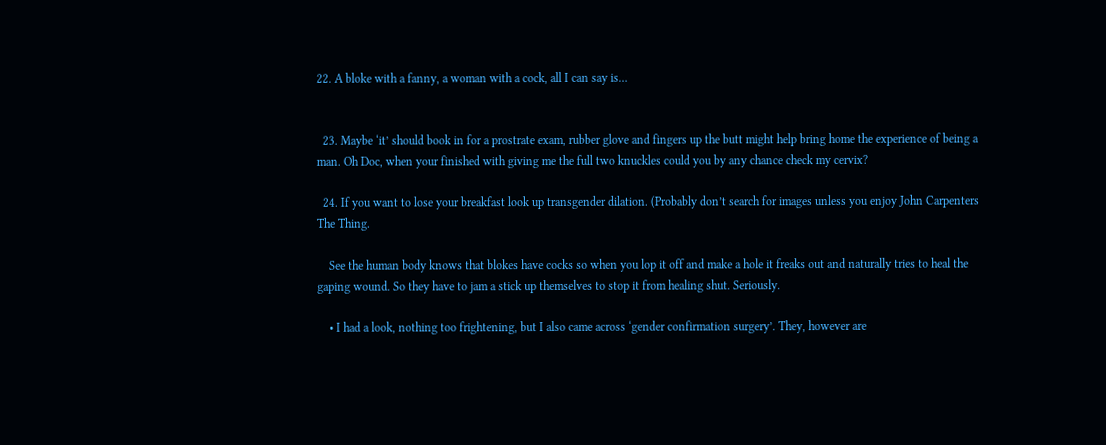22. A bloke with a fanny, a woman with a cock, all I can say is…


  23. Maybe ‘it’ should book in for a prostrate exam, rubber glove and fingers up the butt might help bring home the experience of being a man. Oh Doc, when your finished with giving me the full two knuckles could you by any chance check my cervix?

  24. If you want to lose your breakfast look up transgender dilation. (Probably don’t search for images unless you enjoy John Carpenters The Thing.

    See the human body knows that blokes have cocks so when you lop it off and make a hole it freaks out and naturally tries to heal the gaping wound. So they have to jam a stick up themselves to stop it from healing shut. Seriously.

    • I had a look, nothing too frightening, but I also came across ‘gender confirmation surgery’. They, however are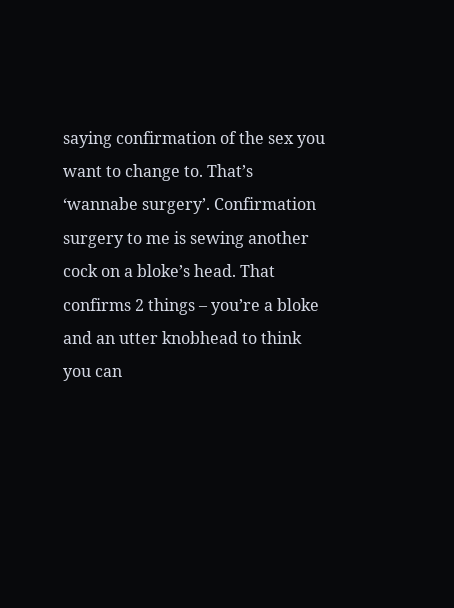saying confirmation of the sex you want to change to. That’s ‘wannabe surgery’. Confirmation surgery to me is sewing another cock on a bloke’s head. That confirms 2 things – you’re a bloke and an utter knobhead to think you can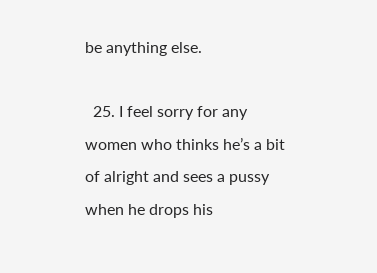be anything else.

  25. I feel sorry for any women who thinks he’s a bit of alright and sees a pussy when he drops his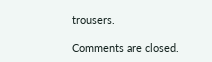trousers.

Comments are closed.